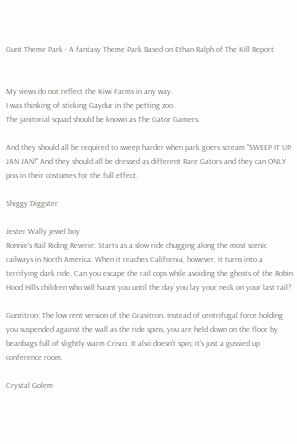Gunt Theme Park - A fantasy Theme Park Based on Ethan Ralph of The Kill Report


My views do not reflect the Kiwi Farms in any way.
I was thinking of sticking Gaydur in the petting zoo.
The janitorial squad should be known as The Gator Gamers.

And they should all be required to sweep harder when park goers scream "SWEEP IT UP JAN JAN!" And they should all be dressed as different Rare Gators and they can ONLY piss in their costumes for the full effect.

Shiggy Diggster

Jester Wally jewel boy
Ronnie's Rail Riding Reverie: Starts as a slow ride chugging along the most scenic railways in North America. When it reaches California, however, it turns into a terrifying dark ride. Can you escape the rail cops while avoiding the ghosts of the Robin Hood Hills children who will haunt you until the day you lay your neck on your last rail?

Guntitron: The low rent version of the Gravitron. Instead of centrifugal force holding you suspended against the wall as the ride spins, you are held down on the floor by beanbags full of slightly warm Crisco. It also doesn't spin, it's just a gussied up conference room.

Crystal Golem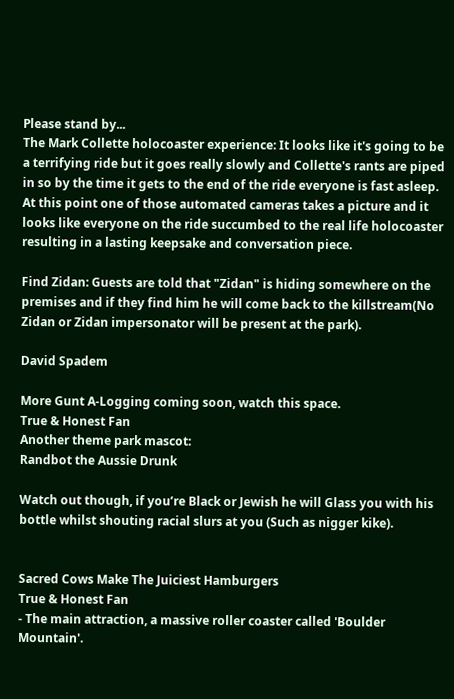Please stand by...
The Mark Collette holocoaster experience: It looks like it's going to be a terrifying ride but it goes really slowly and Collette's rants are piped in so by the time it gets to the end of the ride everyone is fast asleep. At this point one of those automated cameras takes a picture and it looks like everyone on the ride succumbed to the real life holocoaster resulting in a lasting keepsake and conversation piece.

Find Zidan: Guests are told that "Zidan" is hiding somewhere on the premises and if they find him he will come back to the killstream(No Zidan or Zidan impersonator will be present at the park).

David Spadem

More Gunt A-Logging coming soon, watch this space.
True & Honest Fan
Another theme park mascot:
Randbot the Aussie Drunk

Watch out though, if you’re Black or Jewish he will Glass you with his bottle whilst shouting racial slurs at you (Such as nigger kike).


Sacred Cows Make The Juiciest Hamburgers
True & Honest Fan
- The main attraction, a massive roller coaster called 'Boulder Mountain'.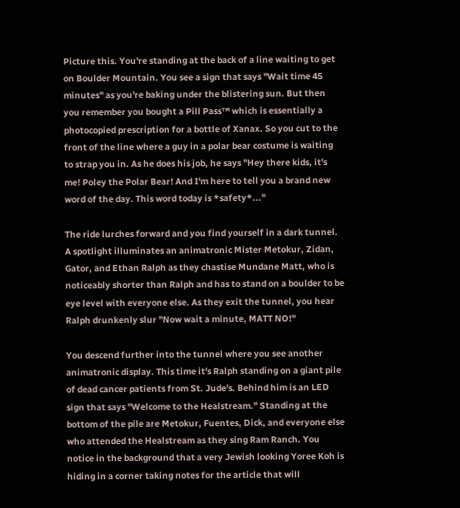Picture this. You're standing at the back of a line waiting to get on Boulder Mountain. You see a sign that says "Wait time 45 minutes" as you're baking under the blistering sun. But then you remember you bought a Pill Pass™ which is essentially a photocopied prescription for a bottle of Xanax. So you cut to the front of the line where a guy in a polar bear costume is waiting to strap you in. As he does his job, he says "Hey there kids, it's me! Poley the Polar Bear! And I'm here to tell you a brand new word of the day. This word today is *safety*..."

The ride lurches forward and you find yourself in a dark tunnel. A spotlight illuminates an animatronic Mister Metokur, Zidan, Gator, and Ethan Ralph as they chastise Mundane Matt, who is noticeably shorter than Ralph and has to stand on a boulder to be eye level with everyone else. As they exit the tunnel, you hear Ralph drunkenly slur "Now wait a minute, MATT NO!"

You descend further into the tunnel where you see another animatronic display. This time it's Ralph standing on a giant pile of dead cancer patients from St. Jude's. Behind him is an LED sign that says "Welcome to the Healstream." Standing at the bottom of the pile are Metokur, Fuentes, Dick, and everyone else who attended the Healstream as they sing Ram Ranch. You notice in the background that a very Jewish looking Yoree Koh is hiding in a corner taking notes for the article that will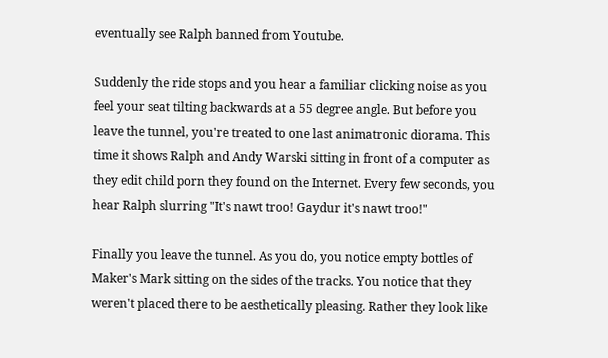eventually see Ralph banned from Youtube.

Suddenly the ride stops and you hear a familiar clicking noise as you feel your seat tilting backwards at a 55 degree angle. But before you leave the tunnel, you're treated to one last animatronic diorama. This time it shows Ralph and Andy Warski sitting in front of a computer as they edit child porn they found on the Internet. Every few seconds, you hear Ralph slurring "It's nawt troo! Gaydur it's nawt troo!"

Finally you leave the tunnel. As you do, you notice empty bottles of Maker's Mark sitting on the sides of the tracks. You notice that they weren't placed there to be aesthetically pleasing. Rather they look like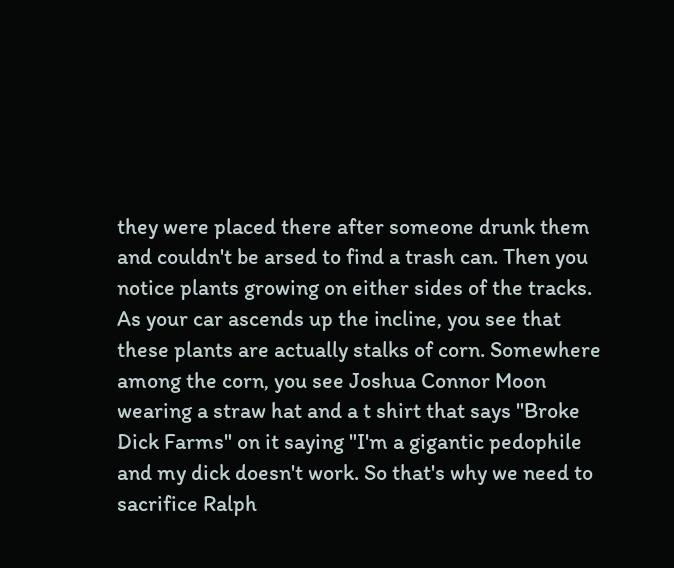they were placed there after someone drunk them and couldn't be arsed to find a trash can. Then you notice plants growing on either sides of the tracks. As your car ascends up the incline, you see that these plants are actually stalks of corn. Somewhere among the corn, you see Joshua Connor Moon wearing a straw hat and a t shirt that says "Broke Dick Farms" on it saying "I'm a gigantic pedophile and my dick doesn't work. So that's why we need to sacrifice Ralph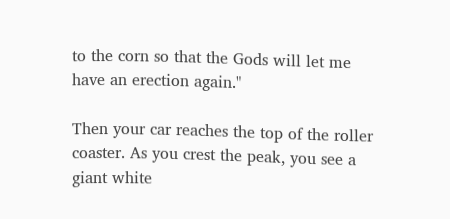to the corn so that the Gods will let me have an erection again."

Then your car reaches the top of the roller coaster. As you crest the peak, you see a giant white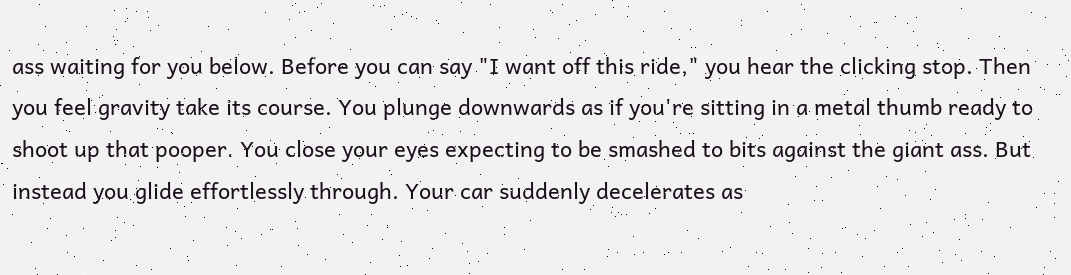ass waiting for you below. Before you can say "I want off this ride," you hear the clicking stop. Then you feel gravity take its course. You plunge downwards as if you're sitting in a metal thumb ready to shoot up that pooper. You close your eyes expecting to be smashed to bits against the giant ass. But instead you glide effortlessly through. Your car suddenly decelerates as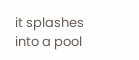it splashes into a pool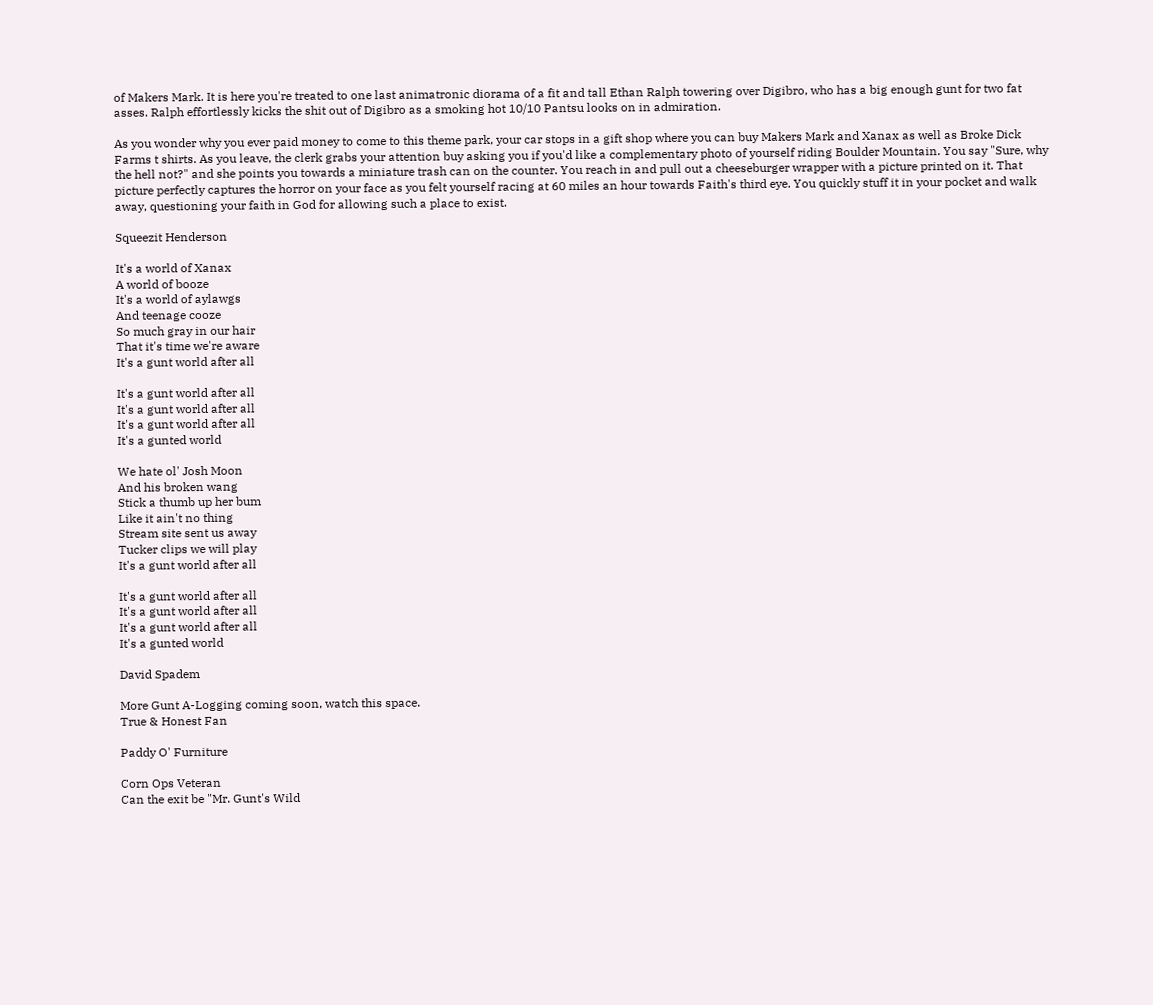of Makers Mark. It is here you're treated to one last animatronic diorama of a fit and tall Ethan Ralph towering over Digibro, who has a big enough gunt for two fat asses. Ralph effortlessly kicks the shit out of Digibro as a smoking hot 10/10 Pantsu looks on in admiration.

As you wonder why you ever paid money to come to this theme park, your car stops in a gift shop where you can buy Makers Mark and Xanax as well as Broke Dick Farms t shirts. As you leave, the clerk grabs your attention buy asking you if you'd like a complementary photo of yourself riding Boulder Mountain. You say "Sure, why the hell not?" and she points you towards a miniature trash can on the counter. You reach in and pull out a cheeseburger wrapper with a picture printed on it. That picture perfectly captures the horror on your face as you felt yourself racing at 60 miles an hour towards Faith's third eye. You quickly stuff it in your pocket and walk away, questioning your faith in God for allowing such a place to exist.

Squeezit Henderson

It's a world of Xanax
A world of booze
It's a world of aylawgs
And teenage cooze
So much gray in our hair
That it's time we're aware
It's a gunt world after all

It's a gunt world after all
It's a gunt world after all
It's a gunt world after all
It's a gunted world

We hate ol' Josh Moon
And his broken wang
Stick a thumb up her bum
Like it ain't no thing
Stream site sent us away
Tucker clips we will play
It's a gunt world after all

It's a gunt world after all
It's a gunt world after all
It's a gunt world after all
It's a gunted world

David Spadem

More Gunt A-Logging coming soon, watch this space.
True & Honest Fan

Paddy O' Furniture

Corn Ops Veteran
Can the exit be "Mr. Gunt's Wild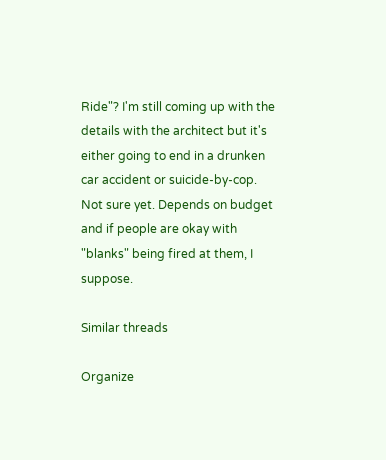Ride"? I'm still coming up with the details with the architect but it's either going to end in a drunken car accident or suicide-by-cop. Not sure yet. Depends on budget and if people are okay with "blanks" being fired at them, I suppose.

Similar threads

Organize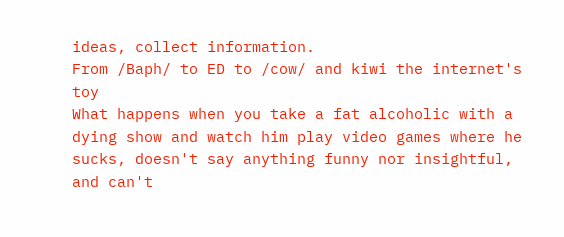ideas, collect information.
From /Baph/ to ED to /cow/ and kiwi the internet's toy
What happens when you take a fat alcoholic with a dying show and watch him play video games where he sucks, doesn't say anything funny nor insightful, and can't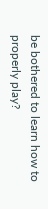be bothered to learn how to properly play?